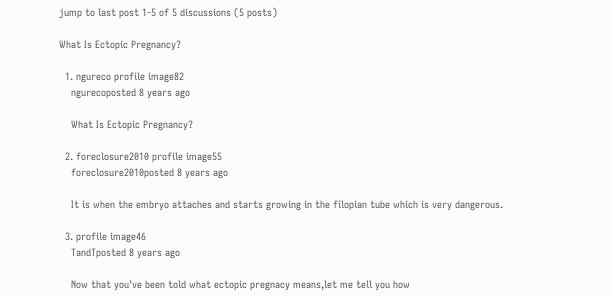jump to last post 1-5 of 5 discussions (5 posts)

What Is Ectopic Pregnancy?

  1. ngureco profile image82
    ngurecoposted 8 years ago

    What Is Ectopic Pregnancy?

  2. foreclosure2010 profile image55
    foreclosure2010posted 8 years ago

    It is when the embryo attaches and starts growing in the filopian tube which is very dangerous.

  3. profile image46
    TandTposted 8 years ago

    Now that you've been told what ectopic pregnacy means,let me tell you how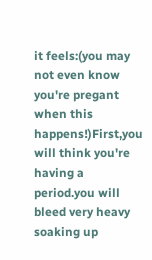it feels:(you may not even know you're pregant when this happens!)First,you will think you're having a period.you will bleed very heavy soaking up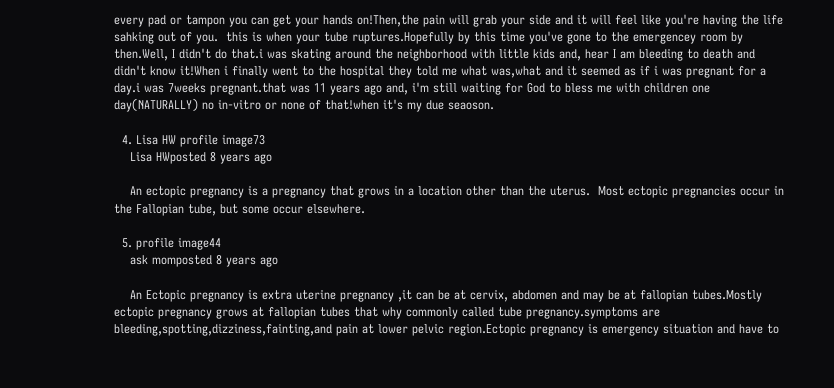every pad or tampon you can get your hands on!Then,the pain will grab your side and it will feel like you're having the life sahking out of you.  this is when your tube ruptures.Hopefully by this time you've gone to the emergencey room by then.Well, I didn't do that.i was skating around the neighborhood with little kids and, hear I am bleeding to death and didn't know it!When i finally went to the hospital they told me what was,what and it seemed as if i was pregnant for a day.i was 7weeks pregnant.that was 11 years ago and, i'm still waiting for God to bless me with children one day(NATURALLY) no in-vitro or none of that!when it's my due seaoson.

  4. Lisa HW profile image73
    Lisa HWposted 8 years ago

    An ectopic pregnancy is a pregnancy that grows in a location other than the uterus.  Most ectopic pregnancies occur in the Fallopian tube, but some occur elsewhere.

  5. profile image44
    ask momposted 8 years ago

    An Ectopic pregnancy is extra uterine pregnancy ,it can be at cervix, abdomen and may be at fallopian tubes.Mostly ectopic pregnancy grows at fallopian tubes that why commonly called tube pregnancy.symptoms are bleeding,spotting,dizziness,fainting,and pain at lower pelvic region.Ectopic pregnancy is emergency situation and have to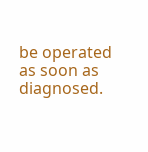be operated as soon as diagnosed.